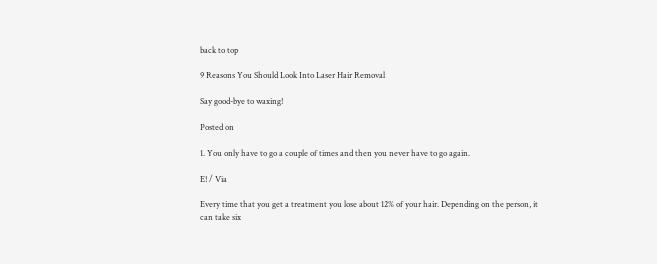back to top

9 Reasons You Should Look Into Laser Hair Removal

Say good-bye to waxing!

Posted on

1. You only have to go a couple of times and then you never have to go again.

E! / Via

Every time that you get a treatment you lose about 12% of your hair. Depending on the person, it can take six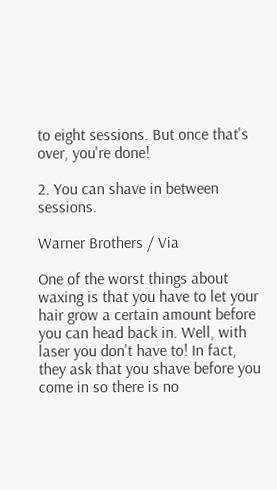to eight sessions. But once that's over, you're done!

2. You can shave in between sessions.

Warner Brothers / Via

One of the worst things about waxing is that you have to let your hair grow a certain amount before you can head back in. Well, with laser you don't have to! In fact, they ask that you shave before you come in so there is no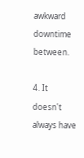awkward downtime between.

4. It doesn't always have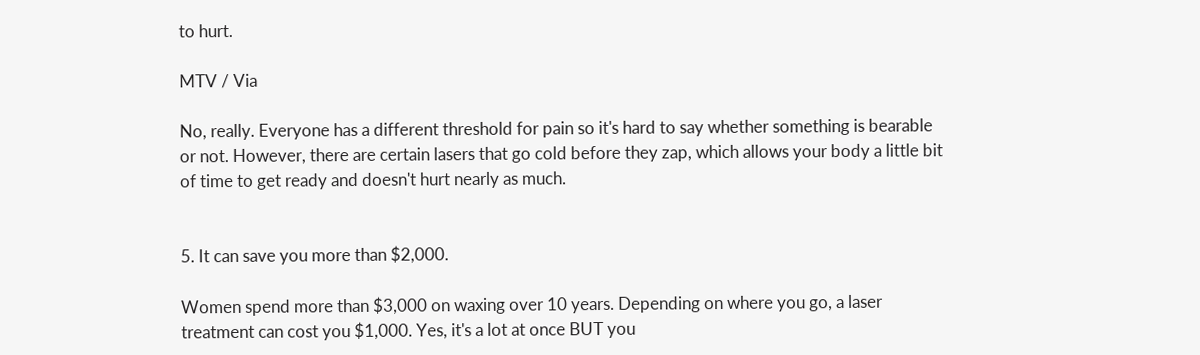to hurt.

MTV / Via

No, really. Everyone has a different threshold for pain so it's hard to say whether something is bearable or not. However, there are certain lasers that go cold before they zap, which allows your body a little bit of time to get ready and doesn't hurt nearly as much.


5. It can save you more than $2,000.

Women spend more than $3,000 on waxing over 10 years. Depending on where you go, a laser treatment can cost you $1,000. Yes, it's a lot at once BUT you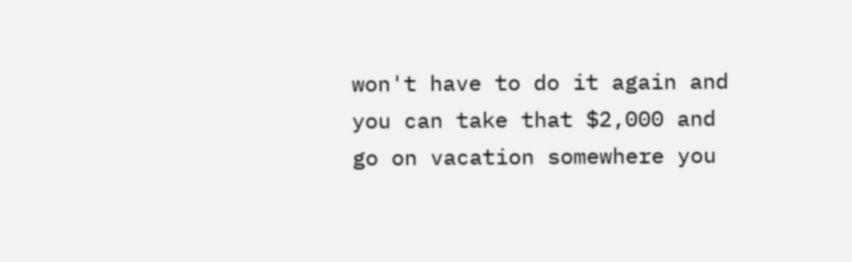won't have to do it again and you can take that $2,000 and go on vacation somewhere you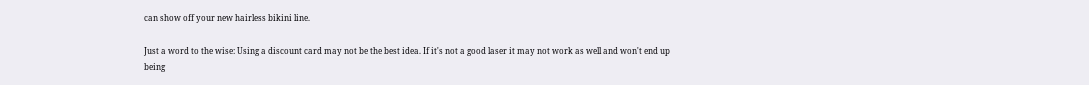can show off your new hairless bikini line.

Just a word to the wise: Using a discount card may not be the best idea. If it's not a good laser it may not work as well and won't end up being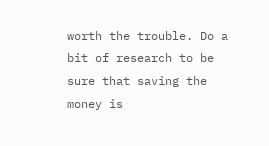worth the trouble. Do a bit of research to be sure that saving the money is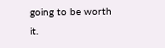going to be worth it.